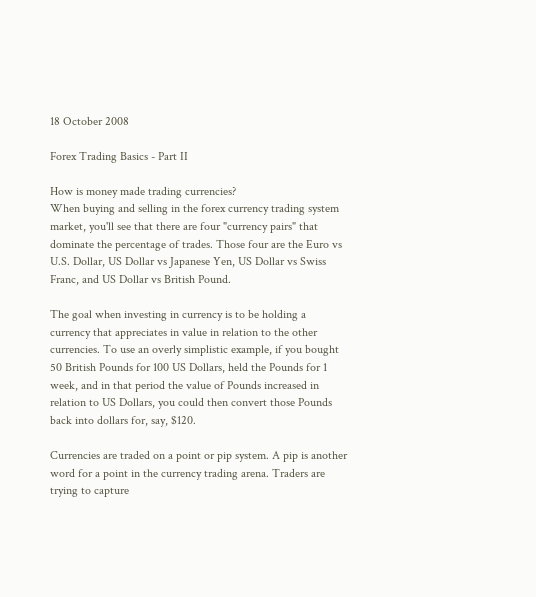18 October 2008

Forex Trading Basics - Part II

How is money made trading currencies?
When buying and selling in the forex currency trading system market, you'll see that there are four "currency pairs" that dominate the percentage of trades. Those four are the Euro vs U.S. Dollar, US Dollar vs Japanese Yen, US Dollar vs Swiss Franc, and US Dollar vs British Pound.

The goal when investing in currency is to be holding a currency that appreciates in value in relation to the other currencies. To use an overly simplistic example, if you bought 50 British Pounds for 100 US Dollars, held the Pounds for 1 week, and in that period the value of Pounds increased in relation to US Dollars, you could then convert those Pounds back into dollars for, say, $120.

Currencies are traded on a point or pip system. A pip is another word for a point in the currency trading arena. Traders are trying to capture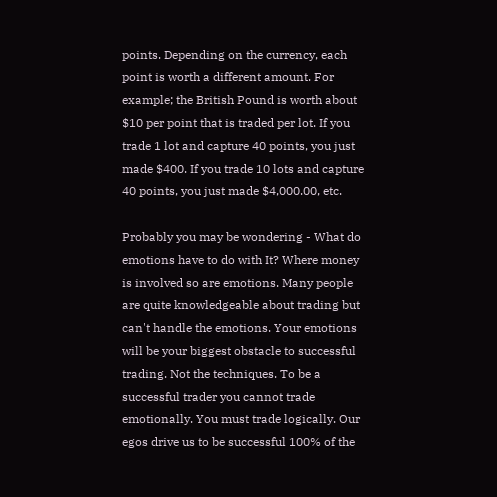points. Depending on the currency, each point is worth a different amount. For example; the British Pound is worth about $10 per point that is traded per lot. If you trade 1 lot and capture 40 points, you just made $400. If you trade 10 lots and capture 40 points, you just made $4,000.00, etc.

Probably you may be wondering - What do emotions have to do with It? Where money is involved so are emotions. Many people are quite knowledgeable about trading but can't handle the emotions. Your emotions will be your biggest obstacle to successful trading. Not the techniques. To be a successful trader you cannot trade emotionally. You must trade logically. Our egos drive us to be successful 100% of the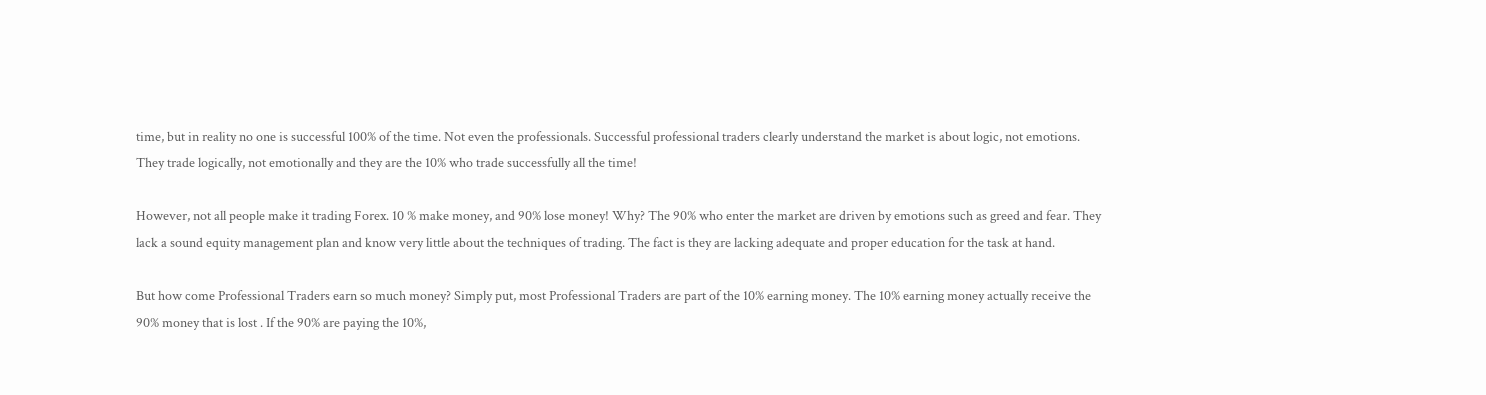time, but in reality no one is successful 100% of the time. Not even the professionals. Successful professional traders clearly understand the market is about logic, not emotions. They trade logically, not emotionally and they are the 10% who trade successfully all the time!

However, not all people make it trading Forex. 10 % make money, and 90% lose money! Why? The 90% who enter the market are driven by emotions such as greed and fear. They lack a sound equity management plan and know very little about the techniques of trading. The fact is they are lacking adequate and proper education for the task at hand.

But how come Professional Traders earn so much money? Simply put, most Professional Traders are part of the 10% earning money. The 10% earning money actually receive the 90% money that is lost . If the 90% are paying the 10%,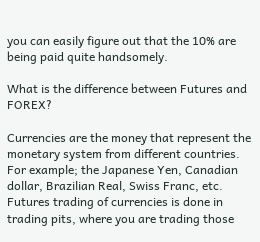you can easily figure out that the 10% are being paid quite handsomely.

What is the difference between Futures and FOREX?

Currencies are the money that represent the monetary system from different countries. For example; the Japanese Yen, Canadian dollar, Brazilian Real, Swiss Franc, etc. Futures trading of currencies is done in trading pits, where you are trading those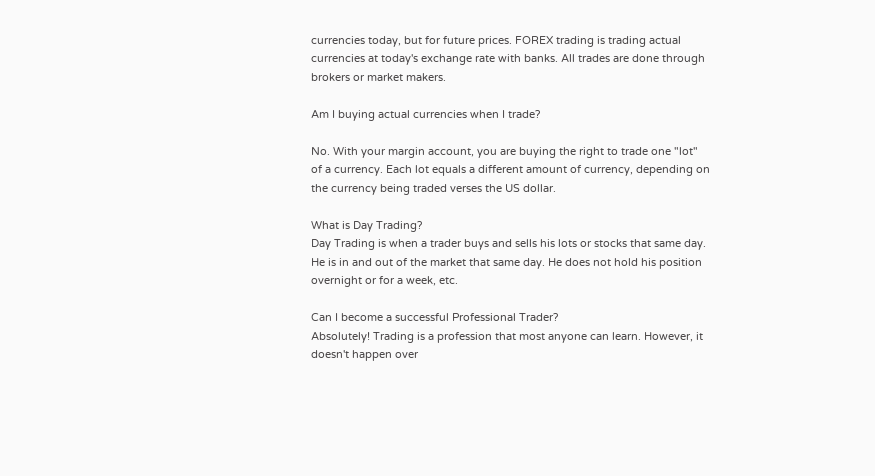currencies today, but for future prices. FOREX trading is trading actual currencies at today's exchange rate with banks. All trades are done through brokers or market makers.

Am I buying actual currencies when I trade?

No. With your margin account, you are buying the right to trade one "lot" of a currency. Each lot equals a different amount of currency, depending on the currency being traded verses the US dollar.

What is Day Trading?
Day Trading is when a trader buys and sells his lots or stocks that same day. He is in and out of the market that same day. He does not hold his position overnight or for a week, etc.

Can I become a successful Professional Trader?
Absolutely! Trading is a profession that most anyone can learn. However, it doesn't happen over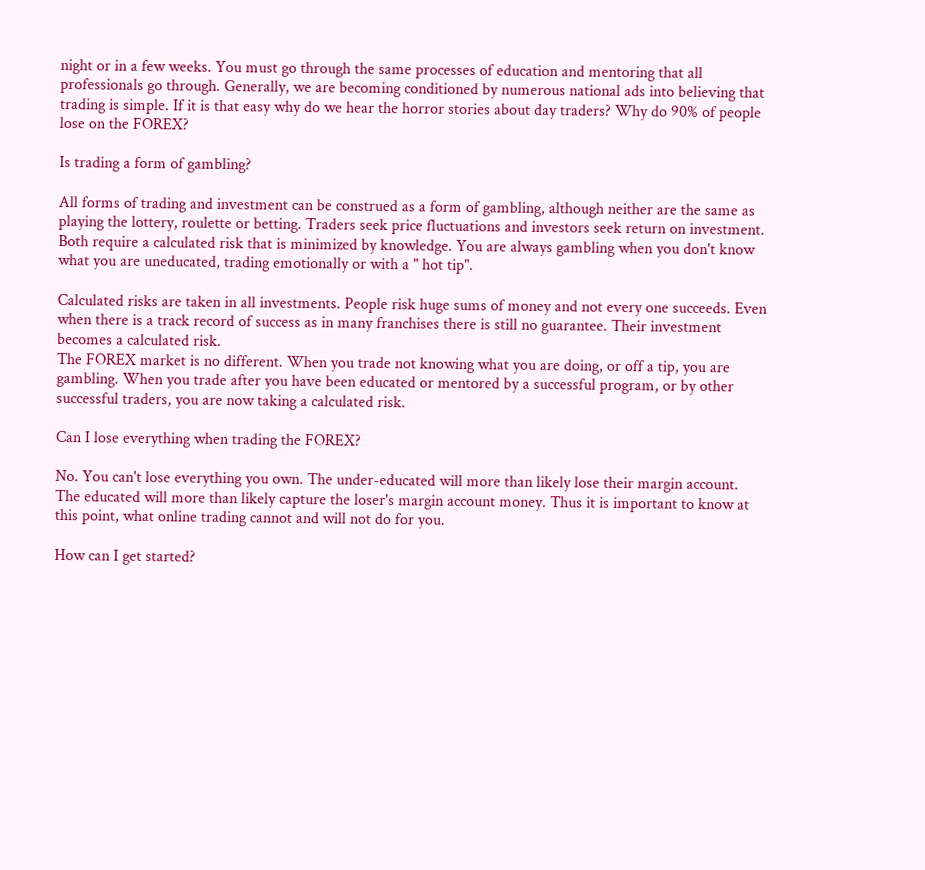night or in a few weeks. You must go through the same processes of education and mentoring that all professionals go through. Generally, we are becoming conditioned by numerous national ads into believing that trading is simple. If it is that easy why do we hear the horror stories about day traders? Why do 90% of people lose on the FOREX?

Is trading a form of gambling?

All forms of trading and investment can be construed as a form of gambling, although neither are the same as playing the lottery, roulette or betting. Traders seek price fluctuations and investors seek return on investment. Both require a calculated risk that is minimized by knowledge. You are always gambling when you don't know what you are uneducated, trading emotionally or with a " hot tip".

Calculated risks are taken in all investments. People risk huge sums of money and not every one succeeds. Even when there is a track record of success as in many franchises there is still no guarantee. Their investment becomes a calculated risk.
The FOREX market is no different. When you trade not knowing what you are doing, or off a tip, you are gambling. When you trade after you have been educated or mentored by a successful program, or by other successful traders, you are now taking a calculated risk.

Can I lose everything when trading the FOREX?

No. You can't lose everything you own. The under-educated will more than likely lose their margin account. The educated will more than likely capture the loser's margin account money. Thus it is important to know at this point, what online trading cannot and will not do for you.

How can I get started?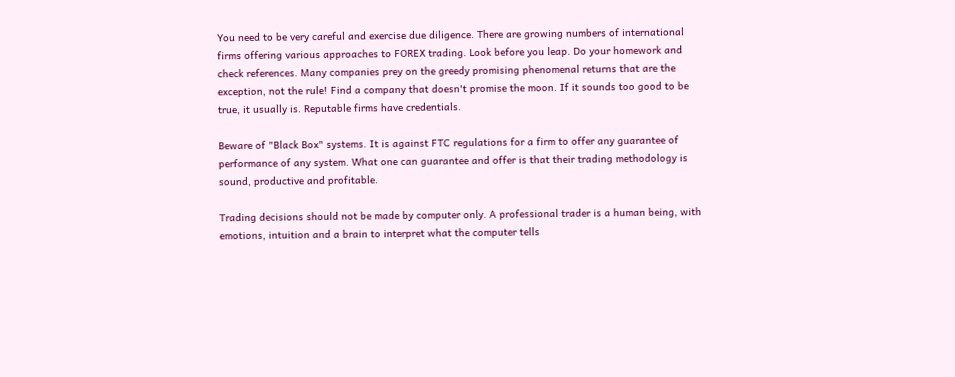You need to be very careful and exercise due diligence. There are growing numbers of international firms offering various approaches to FOREX trading. Look before you leap. Do your homework and check references. Many companies prey on the greedy promising phenomenal returns that are the exception, not the rule! Find a company that doesn't promise the moon. If it sounds too good to be true, it usually is. Reputable firms have credentials.

Beware of "Black Box" systems. It is against FTC regulations for a firm to offer any guarantee of performance of any system. What one can guarantee and offer is that their trading methodology is sound, productive and profitable.

Trading decisions should not be made by computer only. A professional trader is a human being, with emotions, intuition and a brain to interpret what the computer tells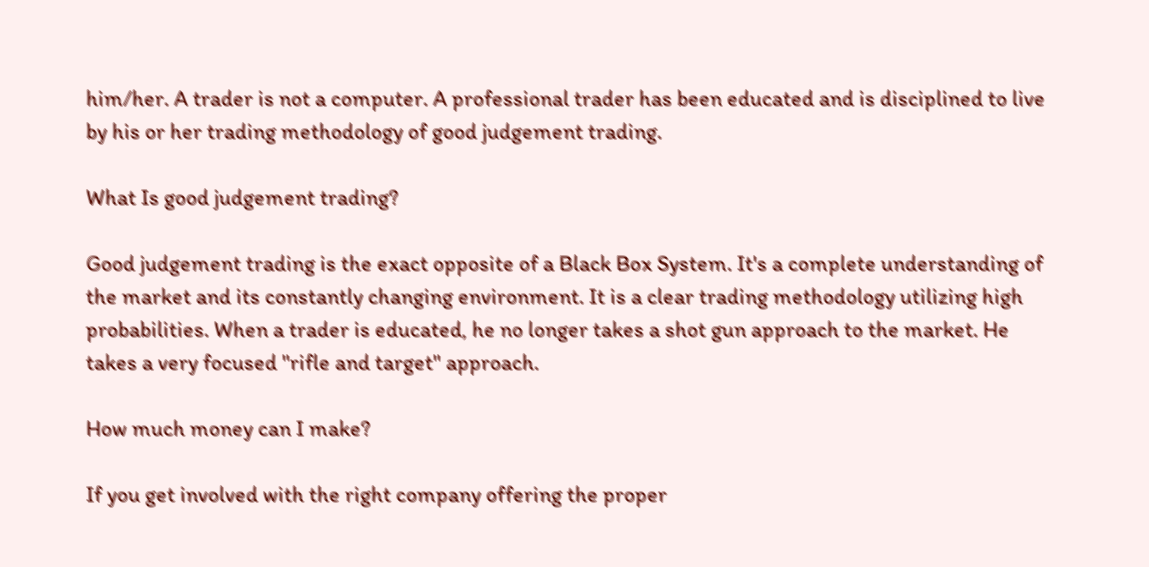him/her. A trader is not a computer. A professional trader has been educated and is disciplined to live by his or her trading methodology of good judgement trading.

What Is good judgement trading?

Good judgement trading is the exact opposite of a Black Box System. It's a complete understanding of the market and its constantly changing environment. It is a clear trading methodology utilizing high probabilities. When a trader is educated, he no longer takes a shot gun approach to the market. He takes a very focused "rifle and target" approach.

How much money can I make?

If you get involved with the right company offering the proper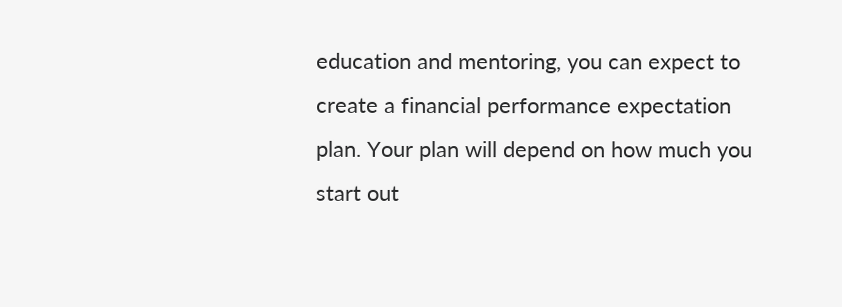education and mentoring, you can expect to create a financial performance expectation plan. Your plan will depend on how much you start out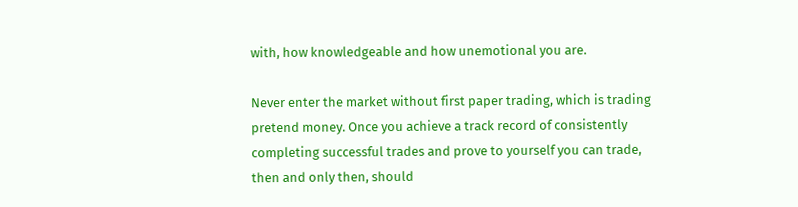with, how knowledgeable and how unemotional you are.

Never enter the market without first paper trading, which is trading pretend money. Once you achieve a track record of consistently completing successful trades and prove to yourself you can trade, then and only then, should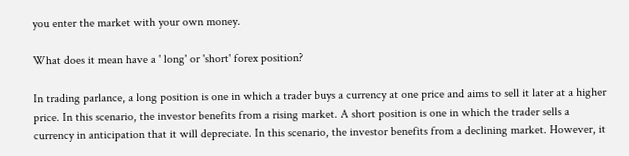you enter the market with your own money.

What does it mean have a ' long' or 'short' forex position?

In trading parlance, a long position is one in which a trader buys a currency at one price and aims to sell it later at a higher price. In this scenario, the investor benefits from a rising market. A short position is one in which the trader sells a currency in anticipation that it will depreciate. In this scenario, the investor benefits from a declining market. However, it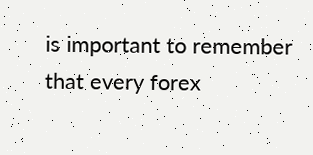is important to remember that every forex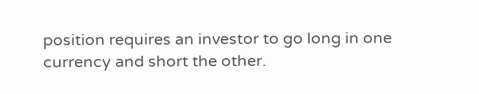position requires an investor to go long in one currency and short the other.